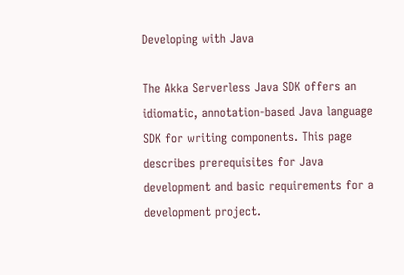Developing with Java

The Akka Serverless Java SDK offers an idiomatic, annotation-based Java language SDK for writing components. This page describes prerequisites for Java development and basic requirements for a development project.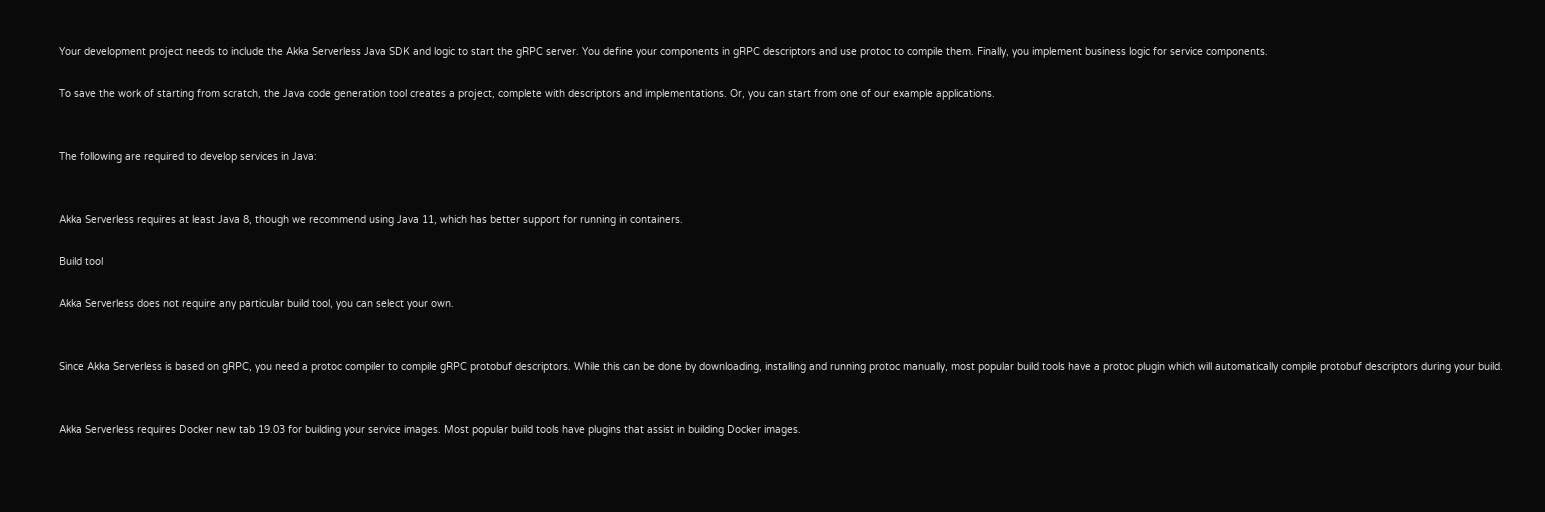Your development project needs to include the Akka Serverless Java SDK and logic to start the gRPC server. You define your components in gRPC descriptors and use protoc to compile them. Finally, you implement business logic for service components.

To save the work of starting from scratch, the Java code generation tool creates a project, complete with descriptors and implementations. Or, you can start from one of our example applications.


The following are required to develop services in Java:


Akka Serverless requires at least Java 8, though we recommend using Java 11, which has better support for running in containers.

Build tool

Akka Serverless does not require any particular build tool, you can select your own.


Since Akka Serverless is based on gRPC, you need a protoc compiler to compile gRPC protobuf descriptors. While this can be done by downloading, installing and running protoc manually, most popular build tools have a protoc plugin which will automatically compile protobuf descriptors during your build.


Akka Serverless requires Docker new tab 19.03 for building your service images. Most popular build tools have plugins that assist in building Docker images.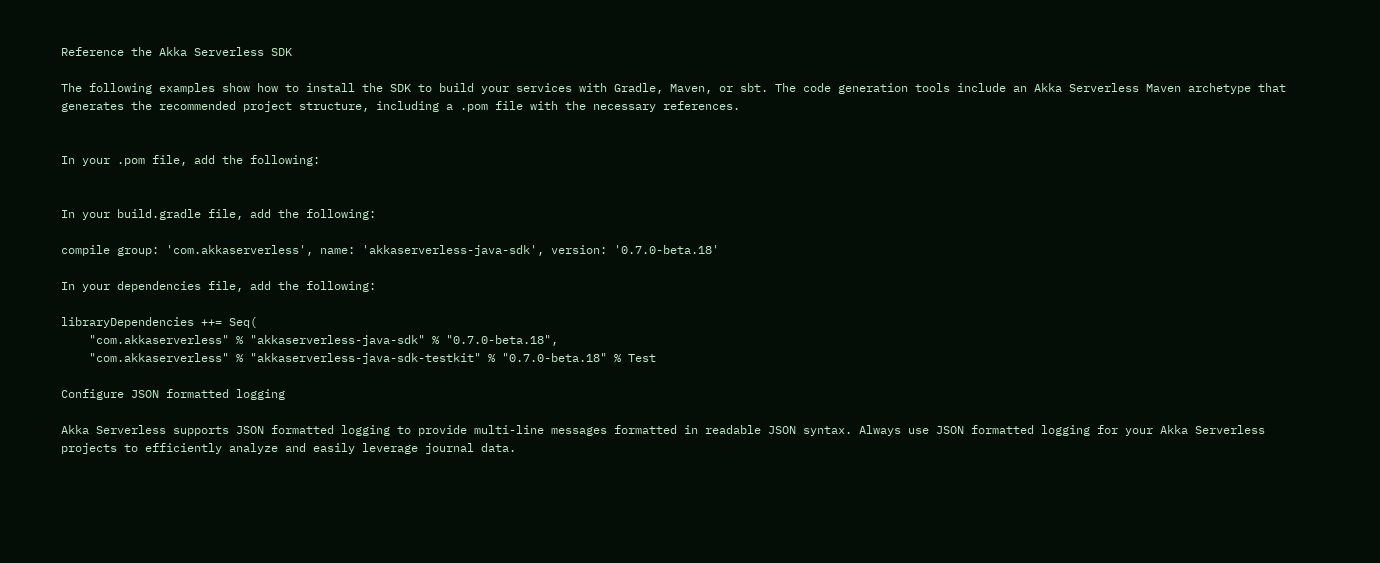Reference the Akka Serverless SDK

The following examples show how to install the SDK to build your services with Gradle, Maven, or sbt. The code generation tools include an Akka Serverless Maven archetype that generates the recommended project structure, including a .pom file with the necessary references.


In your .pom file, add the following:


In your build.gradle file, add the following:

compile group: 'com.akkaserverless', name: 'akkaserverless-java-sdk', version: '0.7.0-beta.18'

In your dependencies file, add the following:

libraryDependencies ++= Seq(
    "com.akkaserverless" % "akkaserverless-java-sdk" % "0.7.0-beta.18",
    "com.akkaserverless" % "akkaserverless-java-sdk-testkit" % "0.7.0-beta.18" % Test

Configure JSON formatted logging

Akka Serverless supports JSON formatted logging to provide multi-line messages formatted in readable JSON syntax. Always use JSON formatted logging for your Akka Serverless projects to efficiently analyze and easily leverage journal data.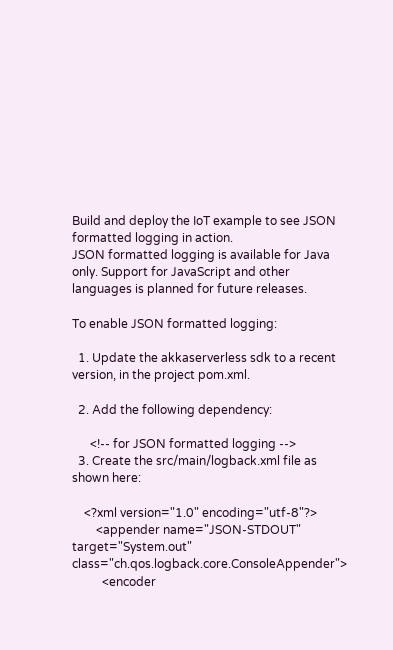Build and deploy the IoT example to see JSON formatted logging in action.
JSON formatted logging is available for Java only. Support for JavaScript and other languages is planned for future releases.

To enable JSON formatted logging:

  1. Update the akkaserverless sdk to a recent version, in the project pom.xml.

  2. Add the following dependency:

      <!-- for JSON formatted logging -->
  3. Create the src/main/logback.xml file as shown here:

    <?xml version="1.0" encoding="utf-8"?>
        <appender name="JSON-STDOUT" target="System.out" class="ch.qos.logback.core.ConsoleAppender">
          <encoder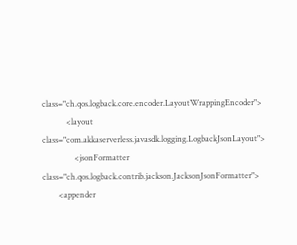class="ch.qos.logback.core.encoder.LayoutWrappingEncoder">
            <layout class="com.akkaserverless.javasdk.logging.LogbackJsonLayout">
                <jsonFormatter class="ch.qos.logback.contrib.jackson.JacksonJsonFormatter">
        <appender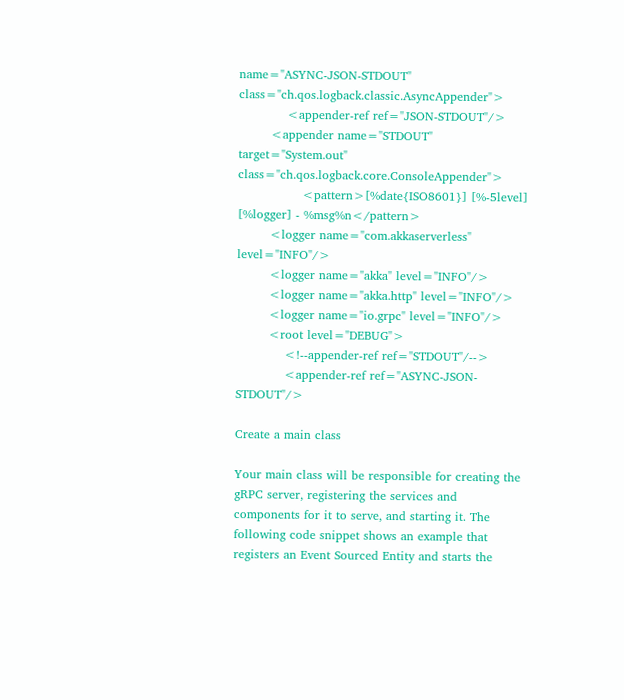name="ASYNC-JSON-STDOUT" class="ch.qos.logback.classic.AsyncAppender">
            <appender-ref ref="JSON-STDOUT"/>
        <appender name="STDOUT" target="System.out" class="ch.qos.logback.core.ConsoleAppender">
                <pattern>[%date{ISO8601}] [%-5level] [%logger] - %msg%n</pattern>
        <logger name="com.akkaserverless" level="INFO"/>
        <logger name="akka" level="INFO"/>
        <logger name="akka.http" level="INFO"/>
        <logger name="io.grpc" level="INFO"/>
        <root level="DEBUG">
            <!--appender-ref ref="STDOUT"/-->
            <appender-ref ref="ASYNC-JSON-STDOUT"/>

Create a main class

Your main class will be responsible for creating the gRPC server, registering the services and components for it to serve, and starting it. The following code snippet shows an example that registers an Event Sourced Entity and starts the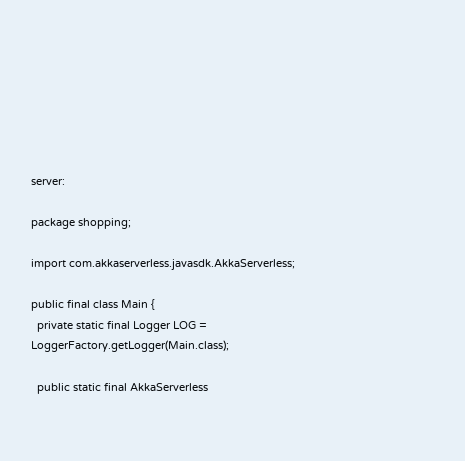server:

package shopping;

import com.akkaserverless.javasdk.AkkaServerless;

public final class Main {
  private static final Logger LOG = LoggerFactory.getLogger(Main.class);

  public static final AkkaServerless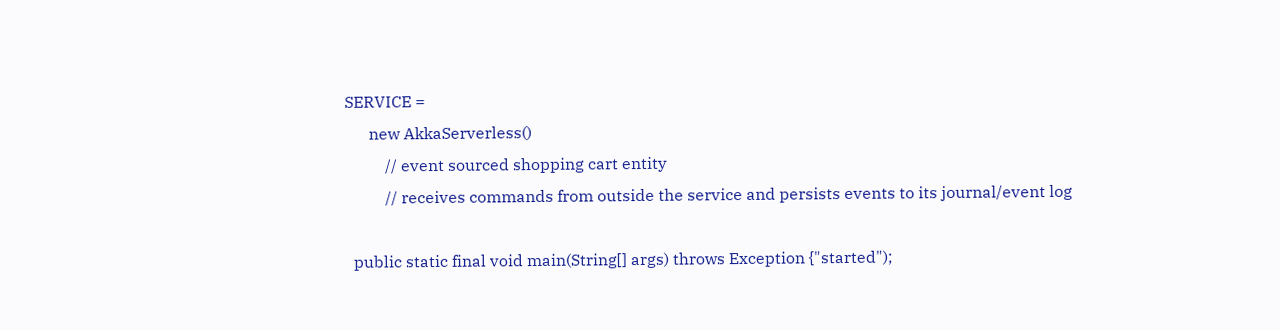SERVICE =
      new AkkaServerless()
          // event sourced shopping cart entity
          // receives commands from outside the service and persists events to its journal/event log

  public static final void main(String[] args) throws Exception {"started");